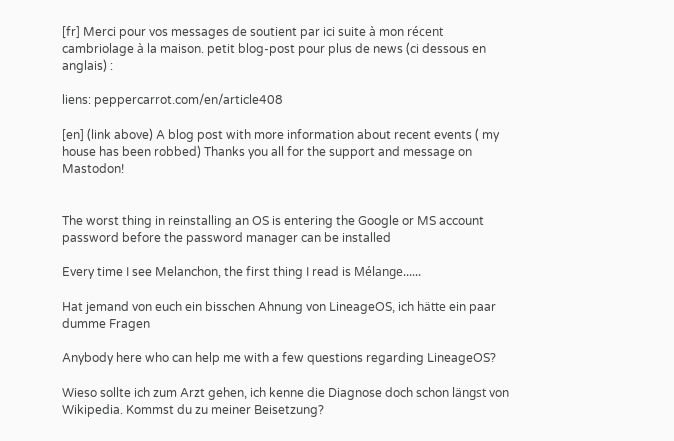[fr] Merci pour vos messages de soutient par ici suite à mon récent cambriolage à la maison. petit blog-post pour plus de news (ci dessous en anglais) :

liens: peppercarrot.com/en/article408

[en] (link above) A blog post with more information about recent events ( my house has been robbed) Thanks you all for the support and message on Mastodon!


The worst thing in reinstalling an OS is entering the Google or MS account password before the password manager can be installed

Every time I see Melanchon, the first thing I read is Mélange......

Hat jemand von euch ein bisschen Ahnung von LineageOS, ich hätte ein paar dumme Fragen

Anybody here who can help me with a few questions regarding LineageOS?

Wieso sollte ich zum Arzt gehen, ich kenne die Diagnose doch schon längst von Wikipedia. Kommst du zu meiner Beisetzung?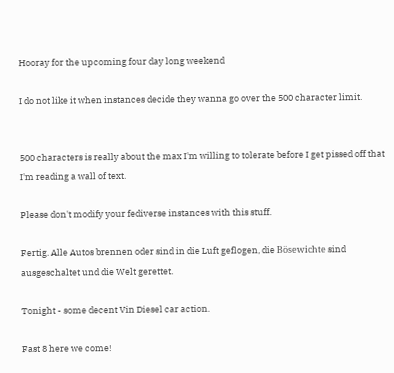Hooray for the upcoming four day long weekend

I do not like it when instances decide they wanna go over the 500 character limit.


500 characters is really about the max I'm willing to tolerate before I get pissed off that I'm reading a wall of text.

Please don't modify your fediverse instances with this stuff.

Fertig. Alle Autos brennen oder sind in die Luft geflogen, die Bösewichte sind ausgeschaltet und die Welt gerettet.

Tonight - some decent Vin Diesel car action.

Fast 8 here we come!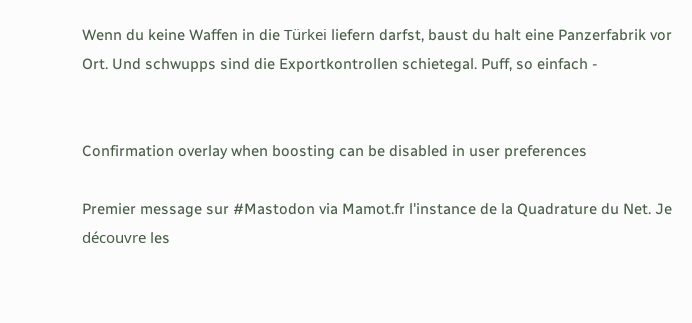Wenn du keine Waffen in die Türkei liefern darfst, baust du halt eine Panzerfabrik vor Ort. Und schwupps sind die Exportkontrollen schietegal. Puff, so einfach -


Confirmation overlay when boosting can be disabled in user preferences

Premier message sur #Mastodon via Mamot.fr l'instance de la Quadrature du Net. Je découvre les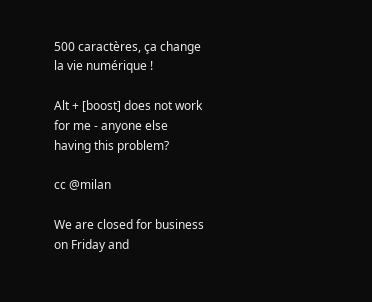500 caractères, ça change la vie numérique !

Alt + [boost] does not work for me - anyone else having this problem?

cc @milan

We are closed for business on Friday and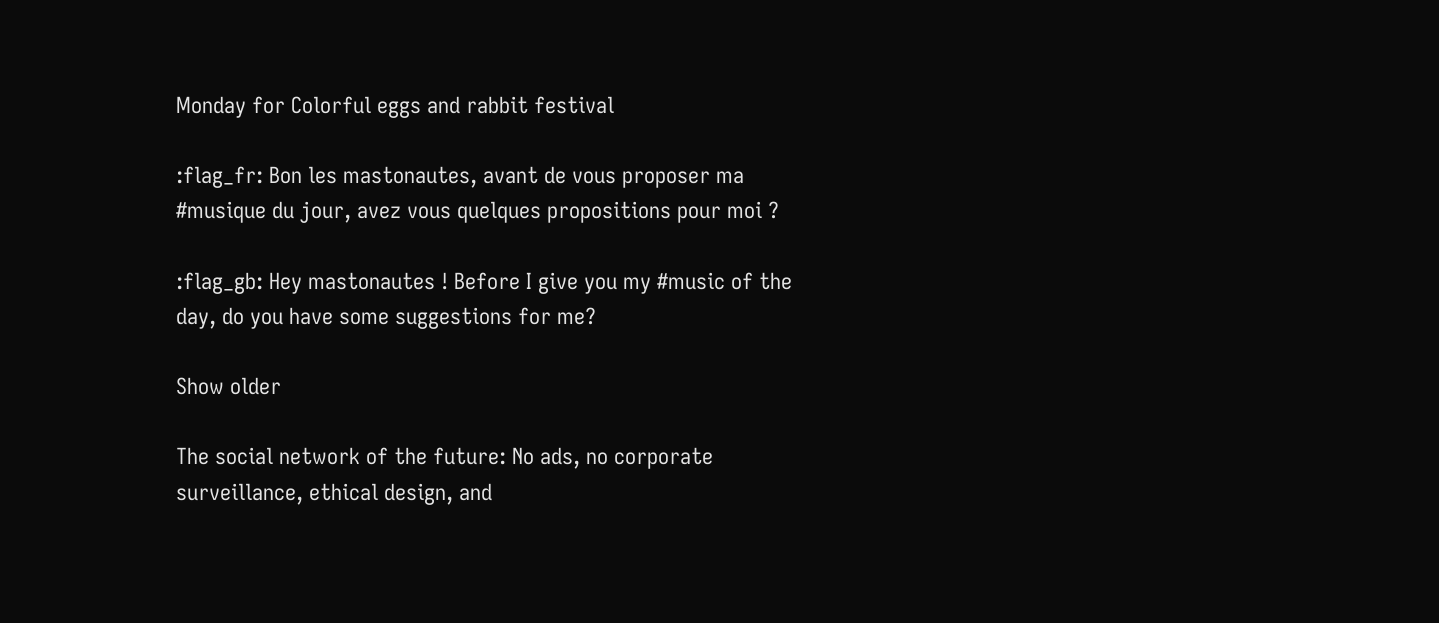Monday for Colorful eggs and rabbit festival

:flag_fr: Bon les mastonautes, avant de vous proposer ma #musique du jour, avez vous quelques propositions pour moi ?

:flag_gb: Hey mastonautes ! Before I give you my #music of the day, do you have some suggestions for me?

Show older

The social network of the future: No ads, no corporate surveillance, ethical design, and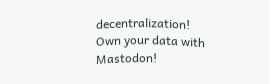decentralization! Own your data with Mastodon!